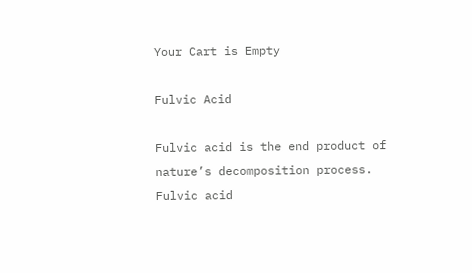Your Cart is Empty

Fulvic Acid

Fulvic acid is the end product of nature’s decomposition process.  Fulvic acid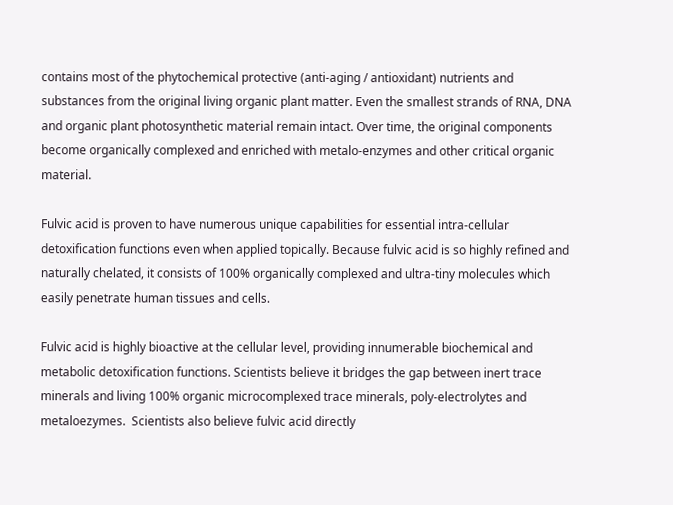contains most of the phytochemical protective (anti-aging / antioxidant) nutrients and substances from the original living organic plant matter. Even the smallest strands of RNA, DNA and organic plant photosynthetic material remain intact. Over time, the original components become organically complexed and enriched with metalo-enzymes and other critical organic material.

Fulvic acid is proven to have numerous unique capabilities for essential intra-cellular detoxification functions even when applied topically. Because fulvic acid is so highly refined and naturally chelated, it consists of 100% organically complexed and ultra-tiny molecules which easily penetrate human tissues and cells.

Fulvic acid is highly bioactive at the cellular level, providing innumerable biochemical and metabolic detoxification functions. Scientists believe it bridges the gap between inert trace minerals and living 100% organic microcomplexed trace minerals, poly-electrolytes and metaloezymes.  Scientists also believe fulvic acid directly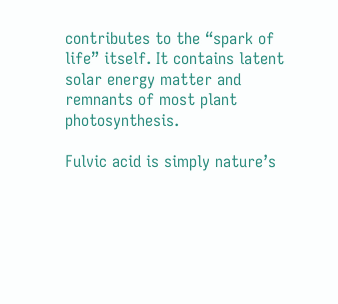contributes to the “spark of life” itself. It contains latent solar energy matter and remnants of most plant photosynthesis.

Fulvic acid is simply nature’s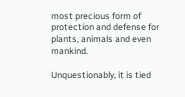most precious form of protection and defense for plants, animals and even mankind.

Unquestionably, it is tied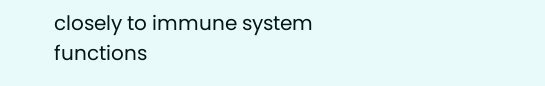closely to immune system functions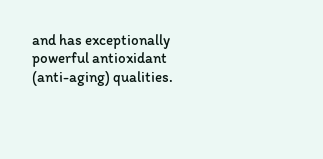and has exceptionally powerful antioxidant (anti-aging) qualities.